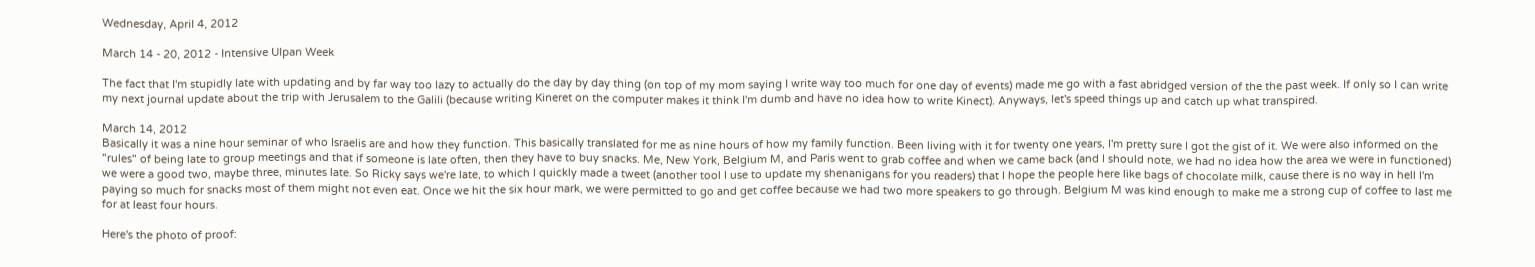Wednesday, April 4, 2012

March 14 - 20, 2012 - Intensive Ulpan Week

The fact that I'm stupidly late with updating and by far way too lazy to actually do the day by day thing (on top of my mom saying I write way too much for one day of events) made me go with a fast abridged version of the the past week. If only so I can write my next journal update about the trip with Jerusalem to the Galili (because writing Kineret on the computer makes it think I'm dumb and have no idea how to write Kinect). Anyways, let's speed things up and catch up what transpired.

March 14, 2012
Basically it was a nine hour seminar of who Israelis are and how they function. This basically translated for me as nine hours of how my family function. Been living with it for twenty one years, I'm pretty sure I got the gist of it. We were also informed on the "rules" of being late to group meetings and that if someone is late often, then they have to buy snacks. Me, New York, Belgium M, and Paris went to grab coffee and when we came back (and I should note, we had no idea how the area we were in functioned) we were a good two, maybe three, minutes late. So Ricky says we're late, to which I quickly made a tweet (another tool I use to update my shenanigans for you readers) that I hope the people here like bags of chocolate milk, cause there is no way in hell I'm paying so much for snacks most of them might not even eat. Once we hit the six hour mark, we were permitted to go and get coffee because we had two more speakers to go through. Belgium M was kind enough to make me a strong cup of coffee to last me for at least four hours.

Here's the photo of proof: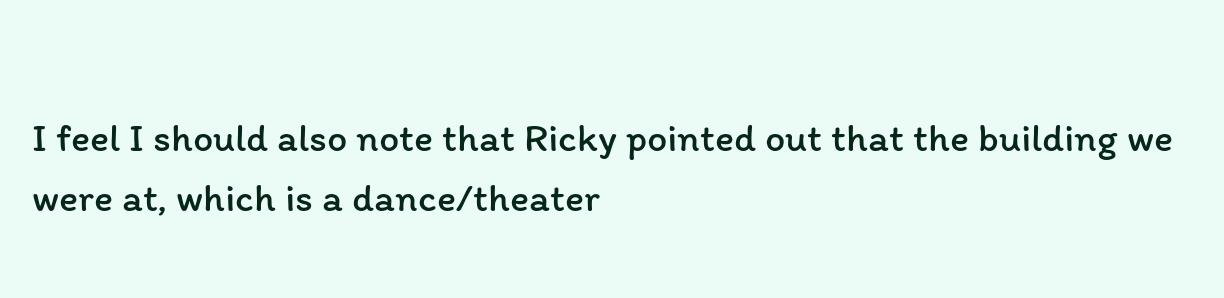I feel I should also note that Ricky pointed out that the building we were at, which is a dance/theater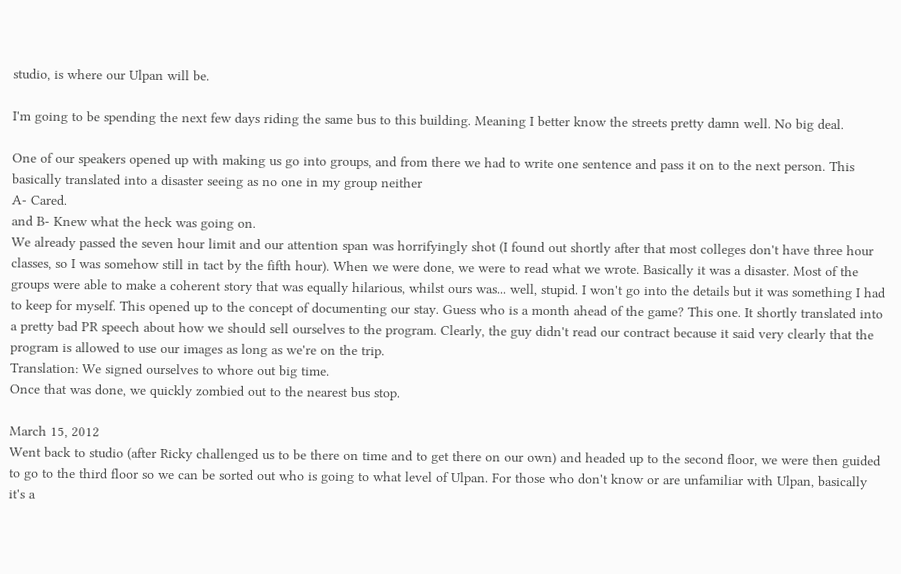studio, is where our Ulpan will be.

I'm going to be spending the next few days riding the same bus to this building. Meaning I better know the streets pretty damn well. No big deal.

One of our speakers opened up with making us go into groups, and from there we had to write one sentence and pass it on to the next person. This basically translated into a disaster seeing as no one in my group neither
A- Cared.
and B- Knew what the heck was going on.
We already passed the seven hour limit and our attention span was horrifyingly shot (I found out shortly after that most colleges don't have three hour classes, so I was somehow still in tact by the fifth hour). When we were done, we were to read what we wrote. Basically it was a disaster. Most of the groups were able to make a coherent story that was equally hilarious, whilst ours was... well, stupid. I won't go into the details but it was something I had to keep for myself. This opened up to the concept of documenting our stay. Guess who is a month ahead of the game? This one. It shortly translated into a pretty bad PR speech about how we should sell ourselves to the program. Clearly, the guy didn't read our contract because it said very clearly that the program is allowed to use our images as long as we're on the trip.
Translation: We signed ourselves to whore out big time.
Once that was done, we quickly zombied out to the nearest bus stop.

March 15, 2012
Went back to studio (after Ricky challenged us to be there on time and to get there on our own) and headed up to the second floor, we were then guided to go to the third floor so we can be sorted out who is going to what level of Ulpan. For those who don't know or are unfamiliar with Ulpan, basically it's a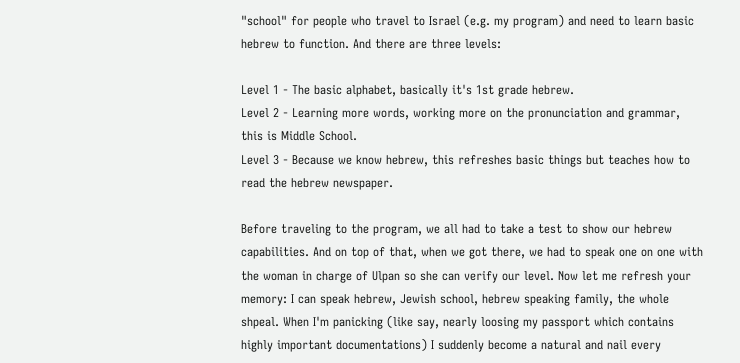"school" for people who travel to Israel (e.g. my program) and need to learn basic hebrew to function. And there are three levels:

Level 1 - The basic alphabet, basically it's 1st grade hebrew.
Level 2 - Learning more words, working more on the pronunciation and grammar, this is Middle School.
Level 3 - Because we know hebrew, this refreshes basic things but teaches how to read the hebrew newspaper.

Before traveling to the program, we all had to take a test to show our hebrew capabilities. And on top of that, when we got there, we had to speak one on one with the woman in charge of Ulpan so she can verify our level. Now let me refresh your memory: I can speak hebrew, Jewish school, hebrew speaking family, the whole shpeal. When I'm panicking (like say, nearly loosing my passport which contains highly important documentations) I suddenly become a natural and nail every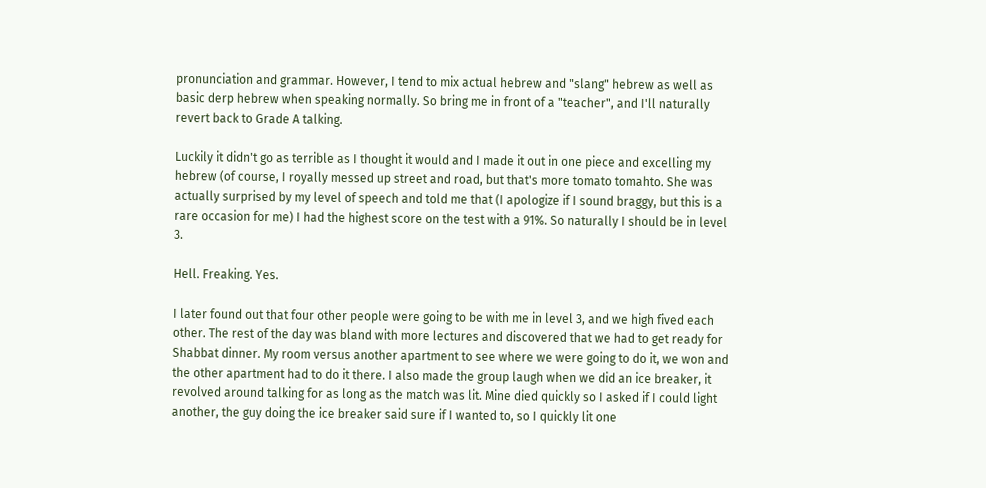pronunciation and grammar. However, I tend to mix actual hebrew and "slang" hebrew as well as basic derp hebrew when speaking normally. So bring me in front of a "teacher", and I'll naturally revert back to Grade A talking.

Luckily it didn't go as terrible as I thought it would and I made it out in one piece and excelling my hebrew (of course, I royally messed up street and road, but that's more tomato tomahto. She was actually surprised by my level of speech and told me that (I apologize if I sound braggy, but this is a rare occasion for me) I had the highest score on the test with a 91%. So naturally I should be in level 3.

Hell. Freaking. Yes.

I later found out that four other people were going to be with me in level 3, and we high fived each other. The rest of the day was bland with more lectures and discovered that we had to get ready for Shabbat dinner. My room versus another apartment to see where we were going to do it, we won and the other apartment had to do it there. I also made the group laugh when we did an ice breaker, it revolved around talking for as long as the match was lit. Mine died quickly so I asked if I could light another, the guy doing the ice breaker said sure if I wanted to, so I quickly lit one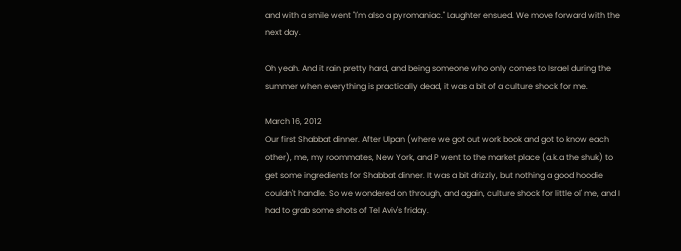and with a smile went "I'm also a pyromaniac." Laughter ensued. We move forward with the next day.

Oh yeah. And it rain pretty hard, and being someone who only comes to Israel during the summer when everything is practically dead, it was a bit of a culture shock for me.

March 16, 2012
Our first Shabbat dinner. After Ulpan (where we got out work book and got to know each other), me, my roommates, New York, and P went to the market place (a.k.a the shuk) to get some ingredients for Shabbat dinner. It was a bit drizzly, but nothing a good hoodie couldn't handle. So we wondered on through, and again, culture shock for little ol' me, and I had to grab some shots of Tel Aviv's friday.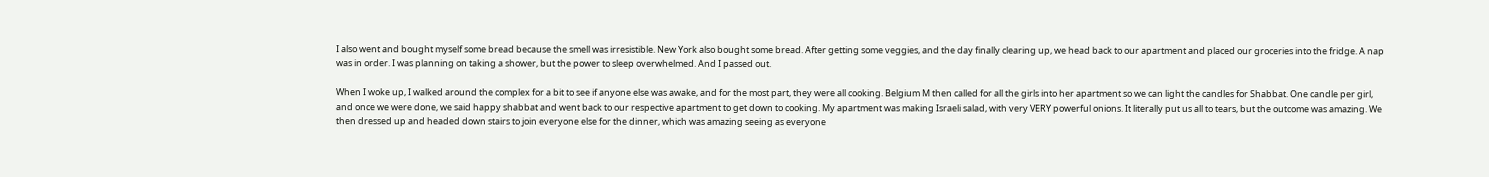I also went and bought myself some bread because the smell was irresistible. New York also bought some bread. After getting some veggies, and the day finally clearing up, we head back to our apartment and placed our groceries into the fridge. A nap was in order. I was planning on taking a shower, but the power to sleep overwhelmed. And I passed out.

When I woke up, I walked around the complex for a bit to see if anyone else was awake, and for the most part, they were all cooking. Belgium M then called for all the girls into her apartment so we can light the candles for Shabbat. One candle per girl, and once we were done, we said happy shabbat and went back to our respective apartment to get down to cooking. My apartment was making Israeli salad, with very VERY powerful onions. It literally put us all to tears, but the outcome was amazing. We then dressed up and headed down stairs to join everyone else for the dinner, which was amazing seeing as everyone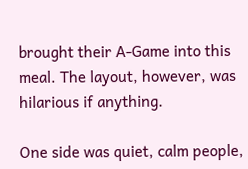brought their A-Game into this meal. The layout, however, was hilarious if anything.

One side was quiet, calm people,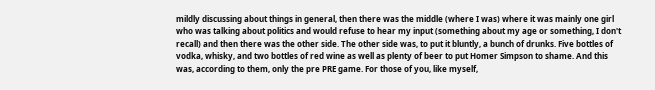mildly discussing about things in general, then there was the middle (where I was) where it was mainly one girl who was talking about politics and would refuse to hear my input (something about my age or something, I don't recall) and then there was the other side. The other side was, to put it bluntly, a bunch of drunks. Five bottles of vodka, whisky, and two bottles of red wine as well as plenty of beer to put Homer Simpson to shame. And this was, according to them, only the pre PRE game. For those of you, like myself,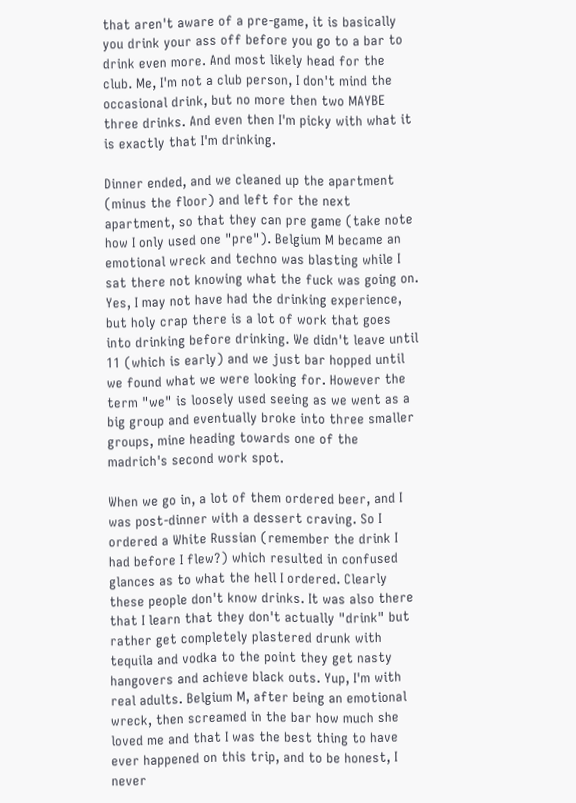that aren't aware of a pre-game, it is basically you drink your ass off before you go to a bar to drink even more. And most likely head for the club. Me, I'm not a club person, I don't mind the occasional drink, but no more then two MAYBE three drinks. And even then I'm picky with what it is exactly that I'm drinking.

Dinner ended, and we cleaned up the apartment (minus the floor) and left for the next apartment, so that they can pre game (take note how I only used one "pre"). Belgium M became an emotional wreck and techno was blasting while I sat there not knowing what the fuck was going on. Yes, I may not have had the drinking experience, but holy crap there is a lot of work that goes into drinking before drinking. We didn't leave until 11 (which is early) and we just bar hopped until we found what we were looking for. However the term "we" is loosely used seeing as we went as a big group and eventually broke into three smaller groups, mine heading towards one of the madrich's second work spot.

When we go in, a lot of them ordered beer, and I was post-dinner with a dessert craving. So I ordered a White Russian (remember the drink I had before I flew?) which resulted in confused glances as to what the hell I ordered. Clearly these people don't know drinks. It was also there that I learn that they don't actually "drink" but rather get completely plastered drunk with tequila and vodka to the point they get nasty hangovers and achieve black outs. Yup, I'm with real adults. Belgium M, after being an emotional wreck, then screamed in the bar how much she loved me and that I was the best thing to have ever happened on this trip, and to be honest, I never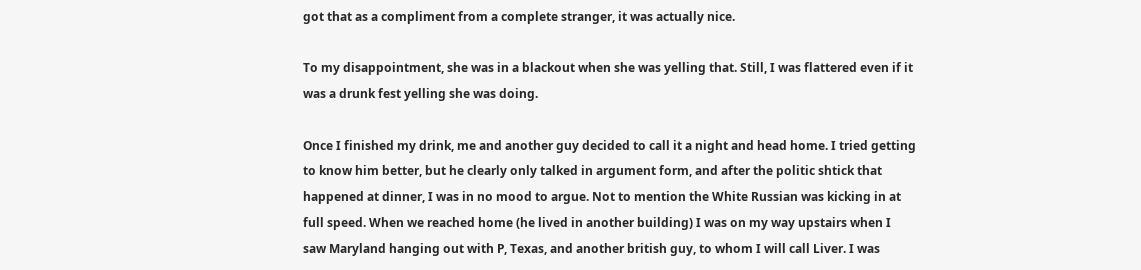got that as a compliment from a complete stranger, it was actually nice.

To my disappointment, she was in a blackout when she was yelling that. Still, I was flattered even if it was a drunk fest yelling she was doing.

Once I finished my drink, me and another guy decided to call it a night and head home. I tried getting to know him better, but he clearly only talked in argument form, and after the politic shtick that happened at dinner, I was in no mood to argue. Not to mention the White Russian was kicking in at full speed. When we reached home (he lived in another building) I was on my way upstairs when I saw Maryland hanging out with P, Texas, and another british guy, to whom I will call Liver. I was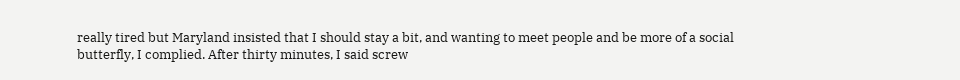really tired but Maryland insisted that I should stay a bit, and wanting to meet people and be more of a social butterfly, I complied. After thirty minutes, I said screw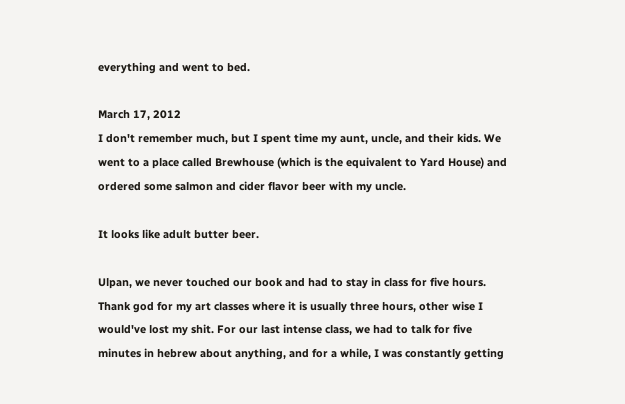everything and went to bed.

March 17, 2012
I don't remember much, but I spent time my aunt, uncle, and their kids. We went to a place called Brewhouse (which is the equivalent to Yard House) and ordered some salmon and cider flavor beer with my uncle.

It looks like adult butter beer.

Ulpan, we never touched our book and had to stay in class for five hours. Thank god for my art classes where it is usually three hours, other wise I would've lost my shit. For our last intense class, we had to talk for five minutes in hebrew about anything, and for a while, I was constantly getting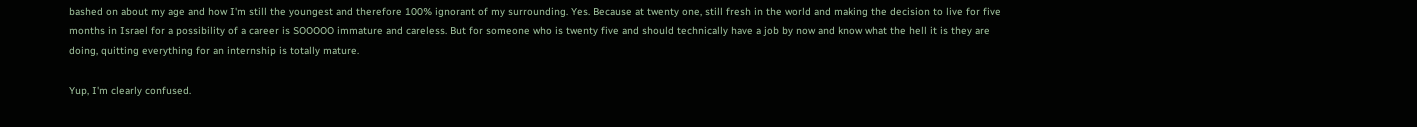bashed on about my age and how I'm still the youngest and therefore 100% ignorant of my surrounding. Yes. Because at twenty one, still fresh in the world and making the decision to live for five months in Israel for a possibility of a career is SOOOOO immature and careless. But for someone who is twenty five and should technically have a job by now and know what the hell it is they are doing, quitting everything for an internship is totally mature.

Yup, I'm clearly confused.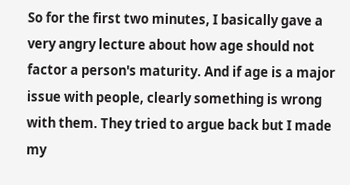So for the first two minutes, I basically gave a very angry lecture about how age should not factor a person's maturity. And if age is a major issue with people, clearly something is wrong with them. They tried to argue back but I made my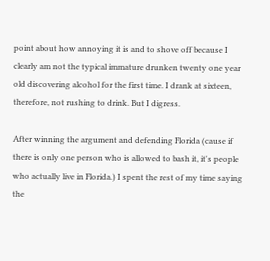point about how annoying it is and to shove off because I clearly am not the typical immature drunken twenty one year old discovering alcohol for the first time. I drank at sixteen, therefore, not rushing to drink. But I digress.

After winning the argument and defending Florida (cause if there is only one person who is allowed to bash it, it's people who actually live in Florida.) I spent the rest of my time saying the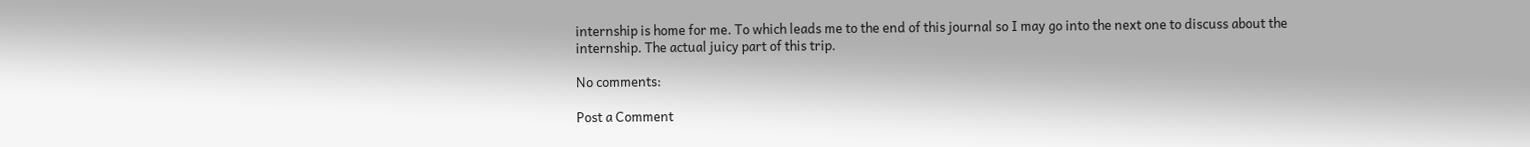internship is home for me. To which leads me to the end of this journal so I may go into the next one to discuss about the internship. The actual juicy part of this trip.

No comments:

Post a Comment